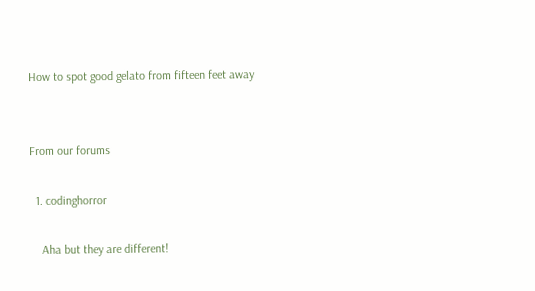How to spot good gelato from fifteen feet away


From our forums

  1. codinghorror

    Aha but they are different!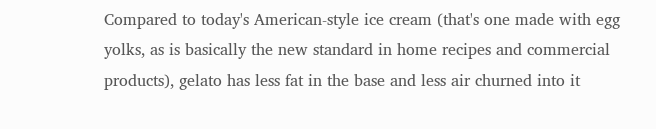Compared to today's American-style ice cream (that's one made with egg yolks, as is basically the new standard in home recipes and commercial products), gelato has less fat in the base and less air churned into it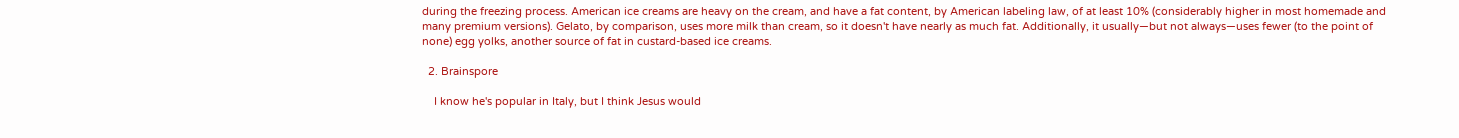during the freezing process. American ice creams are heavy on the cream, and have a fat content, by American labeling law, of at least 10% (considerably higher in most homemade and many premium versions). Gelato, by comparison, uses more milk than cream, so it doesn't have nearly as much fat. Additionally, it usually—but not always—uses fewer (to the point of none) egg yolks, another source of fat in custard-based ice creams.

  2. Brainspore

    I know he's popular in Italy, but I think Jesus would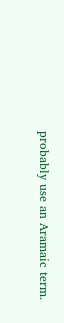probably use an Aramaic term.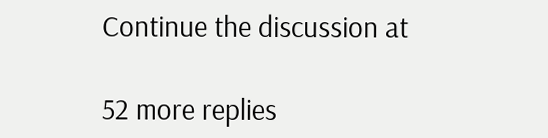Continue the discussion at

52 more replies